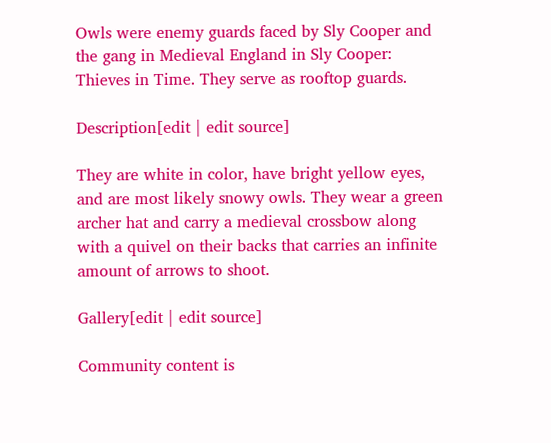Owls were enemy guards faced by Sly Cooper and the gang in Medieval England in Sly Cooper: Thieves in Time. They serve as rooftop guards.

Description[edit | edit source]

They are white in color, have bright yellow eyes, and are most likely snowy owls. They wear a green archer hat and carry a medieval crossbow along with a quivel on their backs that carries an infinite amount of arrows to shoot.

Gallery[edit | edit source]

Community content is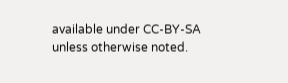available under CC-BY-SA unless otherwise noted.